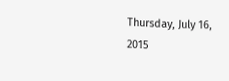Thursday, July 16, 2015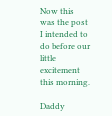Now this was the post I intended to do before our little excitement this morning.

Daddy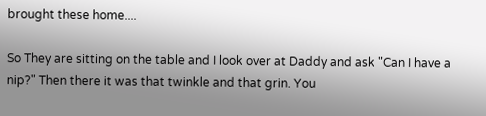brought these home....

So They are sitting on the table and I look over at Daddy and ask "Can I have a nip?" Then there it was that twinkle and that grin. You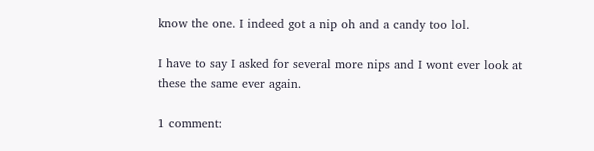know the one. I indeed got a nip oh and a candy too lol.

I have to say I asked for several more nips and I wont ever look at these the same ever again.

1 comment: